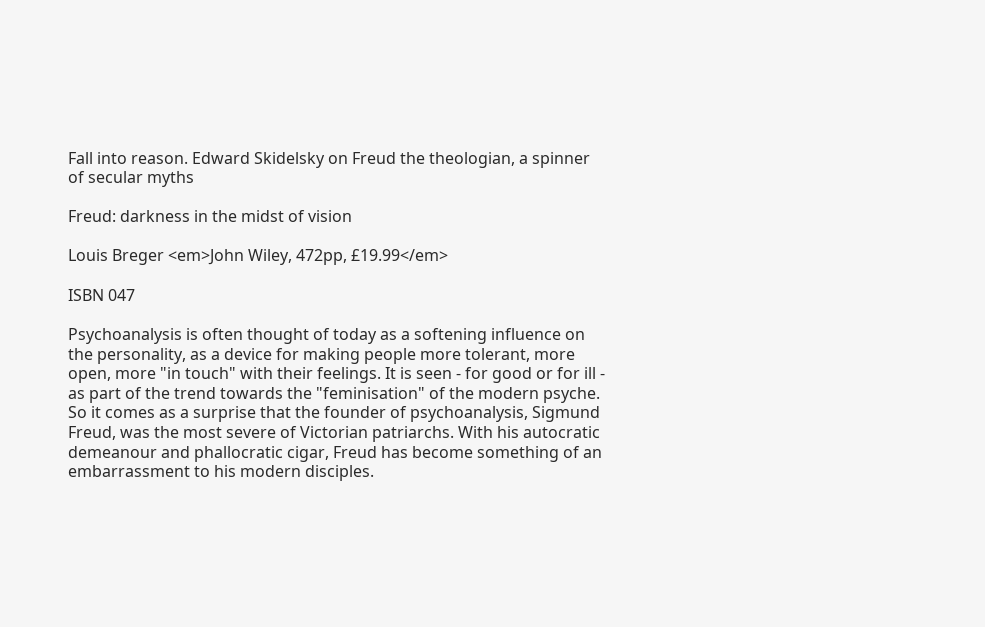Fall into reason. Edward Skidelsky on Freud the theologian, a spinner of secular myths

Freud: darkness in the midst of vision

Louis Breger <em>John Wiley, 472pp, £19.99</em>

ISBN 047

Psychoanalysis is often thought of today as a softening influence on the personality, as a device for making people more tolerant, more open, more "in touch" with their feelings. It is seen - for good or for ill - as part of the trend towards the "feminisation" of the modern psyche. So it comes as a surprise that the founder of psychoanalysis, Sigmund Freud, was the most severe of Victorian patriarchs. With his autocratic demeanour and phallocratic cigar, Freud has become something of an embarrassment to his modern disciples.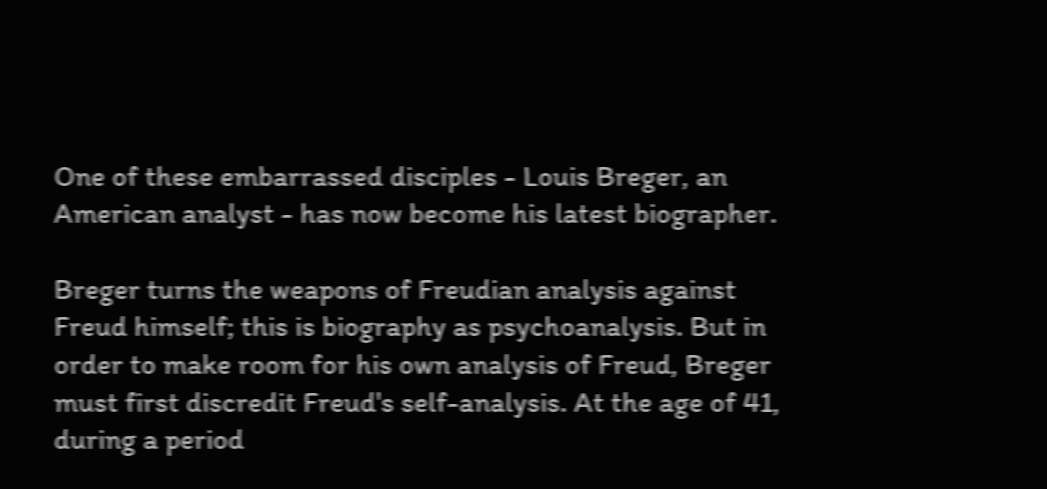One of these embarrassed disciples - Louis Breger, an American analyst - has now become his latest biographer.

Breger turns the weapons of Freudian analysis against Freud himself; this is biography as psychoanalysis. But in order to make room for his own analysis of Freud, Breger must first discredit Freud's self-analysis. At the age of 41, during a period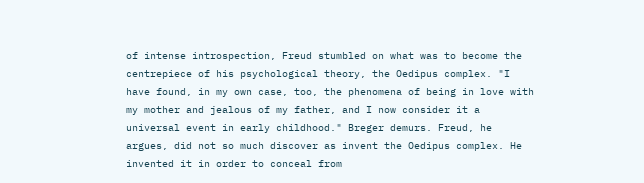of intense introspection, Freud stumbled on what was to become the centrepiece of his psychological theory, the Oedipus complex. "I have found, in my own case, too, the phenomena of being in love with my mother and jealous of my father, and I now consider it a universal event in early childhood." Breger demurs. Freud, he argues, did not so much discover as invent the Oedipus complex. He invented it in order to conceal from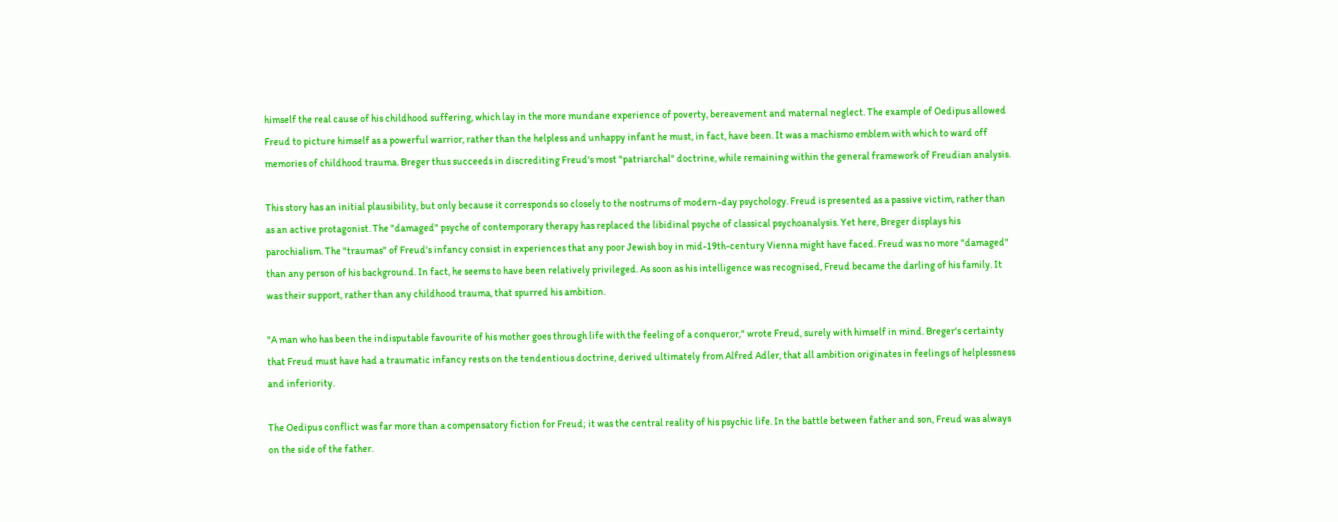himself the real cause of his childhood suffering, which lay in the more mundane experience of poverty, bereavement and maternal neglect. The example of Oedipus allowed Freud to picture himself as a powerful warrior, rather than the helpless and unhappy infant he must, in fact, have been. It was a machismo emblem with which to ward off memories of childhood trauma. Breger thus succeeds in discrediting Freud's most "patriarchal" doctrine, while remaining within the general framework of Freudian analysis.

This story has an initial plausibility, but only because it corresponds so closely to the nostrums of modern-day psychology. Freud is presented as a passive victim, rather than as an active protagonist. The "damaged" psyche of contemporary therapy has replaced the libidinal psyche of classical psychoanalysis. Yet here, Breger displays his parochialism. The "traumas" of Freud's infancy consist in experiences that any poor Jewish boy in mid-19th-century Vienna might have faced. Freud was no more "damaged" than any person of his background. In fact, he seems to have been relatively privileged. As soon as his intelligence was recognised, Freud became the darling of his family. It was their support, rather than any childhood trauma, that spurred his ambition.

"A man who has been the indisputable favourite of his mother goes through life with the feeling of a conqueror," wrote Freud, surely with himself in mind. Breger's certainty that Freud must have had a traumatic infancy rests on the tendentious doctrine, derived ultimately from Alfred Adler, that all ambition originates in feelings of helplessness and inferiority.

The Oedipus conflict was far more than a compensatory fiction for Freud; it was the central reality of his psychic life. In the battle between father and son, Freud was always on the side of the father.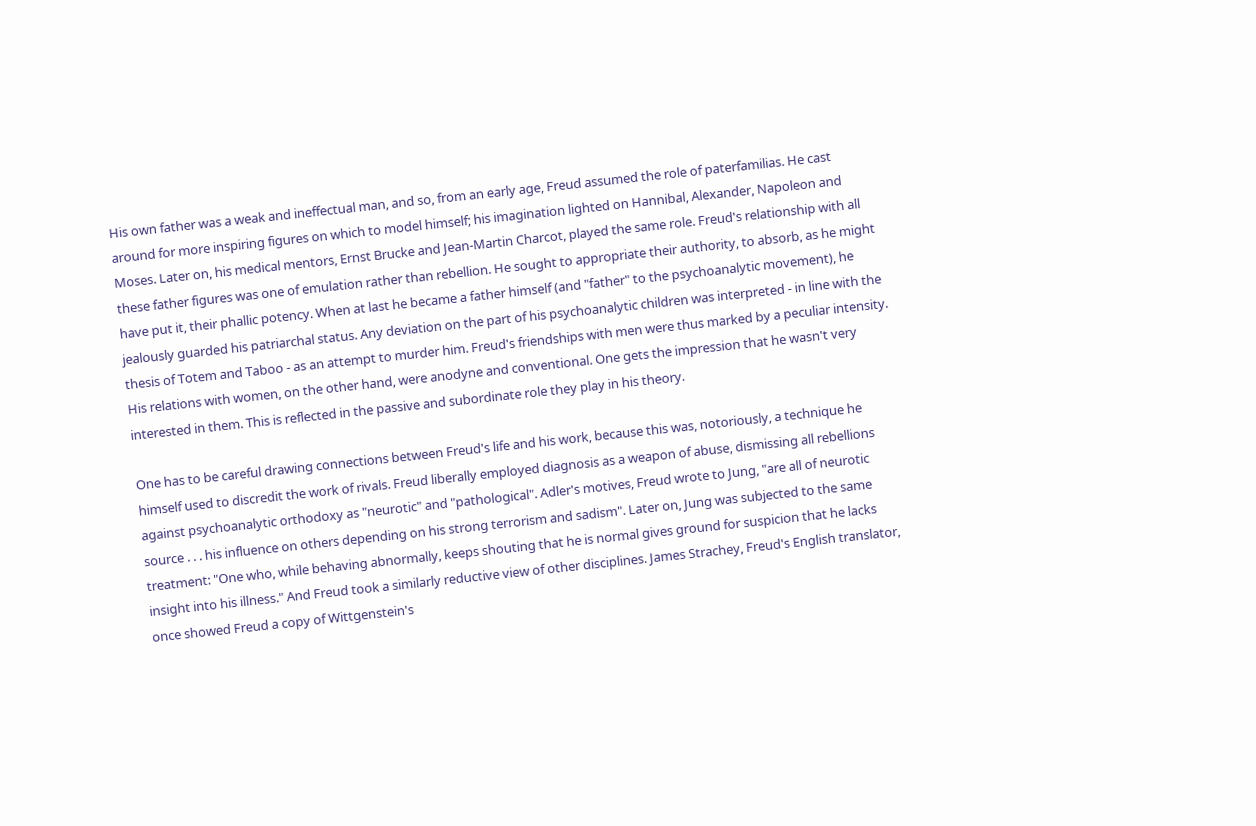His own father was a weak and ineffectual man, and so, from an early age, Freud assumed the role of paterfamilias. He cast around for more inspiring figures on which to model himself; his imagination lighted on Hannibal, Alexander, Napoleon and Moses. Later on, his medical mentors, Ernst Brucke and Jean-Martin Charcot, played the same role. Freud's relationship with all these father figures was one of emulation rather than rebellion. He sought to appropriate their authority, to absorb, as he might have put it, their phallic potency. When at last he became a father himself (and "father" to the psychoanalytic movement), he jealously guarded his patriarchal status. Any deviation on the part of his psychoanalytic children was interpreted - in line with the thesis of Totem and Taboo - as an attempt to murder him. Freud's friendships with men were thus marked by a peculiar intensity. His relations with women, on the other hand, were anodyne and conventional. One gets the impression that he wasn't very interested in them. This is reflected in the passive and subordinate role they play in his theory.

One has to be careful drawing connections between Freud's life and his work, because this was, notoriously, a technique he himself used to discredit the work of rivals. Freud liberally employed diagnosis as a weapon of abuse, dismissing all rebellions against psychoanalytic orthodoxy as "neurotic" and "pathological". Adler's motives, Freud wrote to Jung, "are all of neurotic source . . . his influence on others depending on his strong terrorism and sadism". Later on, Jung was subjected to the same treatment: "One who, while behaving abnormally, keeps shouting that he is normal gives ground for suspicion that he lacks insight into his illness." And Freud took a similarly reductive view of other disciplines. James Strachey, Freud's English translator, once showed Freud a copy of Wittgenstein's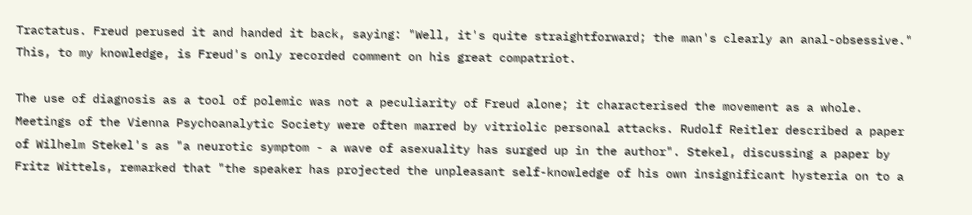Tractatus. Freud perused it and handed it back, saying: "Well, it's quite straightforward; the man's clearly an anal-obsessive." This, to my knowledge, is Freud's only recorded comment on his great compatriot.

The use of diagnosis as a tool of polemic was not a peculiarity of Freud alone; it characterised the movement as a whole. Meetings of the Vienna Psychoanalytic Society were often marred by vitriolic personal attacks. Rudolf Reitler described a paper of Wilhelm Stekel's as "a neurotic symptom - a wave of asexuality has surged up in the author". Stekel, discussing a paper by Fritz Wittels, remarked that "the speaker has projected the unpleasant self-knowledge of his own insignificant hysteria on to a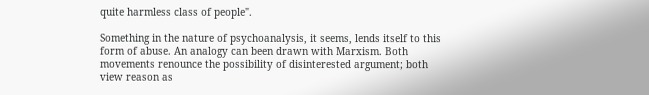quite harmless class of people".

Something in the nature of psychoanalysis, it seems, lends itself to this form of abuse. An analogy can been drawn with Marxism. Both movements renounce the possibility of disinterested argument; both view reason as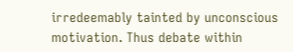irredeemably tainted by unconscious motivation. Thus debate within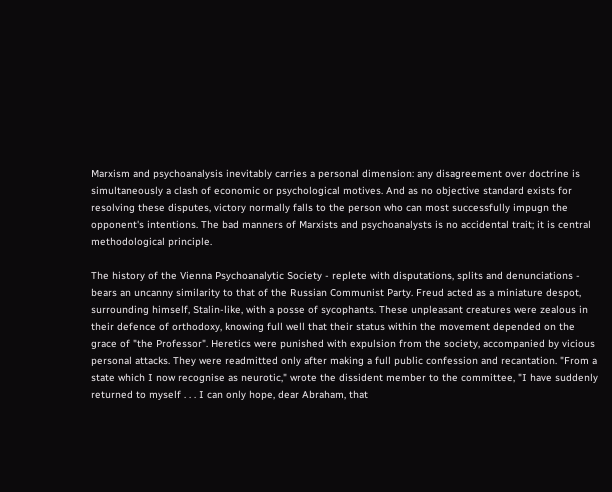Marxism and psychoanalysis inevitably carries a personal dimension: any disagreement over doctrine is simultaneously a clash of economic or psychological motives. And as no objective standard exists for resolving these disputes, victory normally falls to the person who can most successfully impugn the opponent's intentions. The bad manners of Marxists and psychoanalysts is no accidental trait; it is central methodological principle.

The history of the Vienna Psychoanalytic Society - replete with disputations, splits and denunciations - bears an uncanny similarity to that of the Russian Communist Party. Freud acted as a miniature despot, surrounding himself, Stalin-like, with a posse of sycophants. These unpleasant creatures were zealous in their defence of orthodoxy, knowing full well that their status within the movement depended on the grace of "the Professor". Heretics were punished with expulsion from the society, accompanied by vicious personal attacks. They were readmitted only after making a full public confession and recantation. "From a state which I now recognise as neurotic," wrote the dissident member to the committee, "I have suddenly returned to myself . . . I can only hope, dear Abraham, that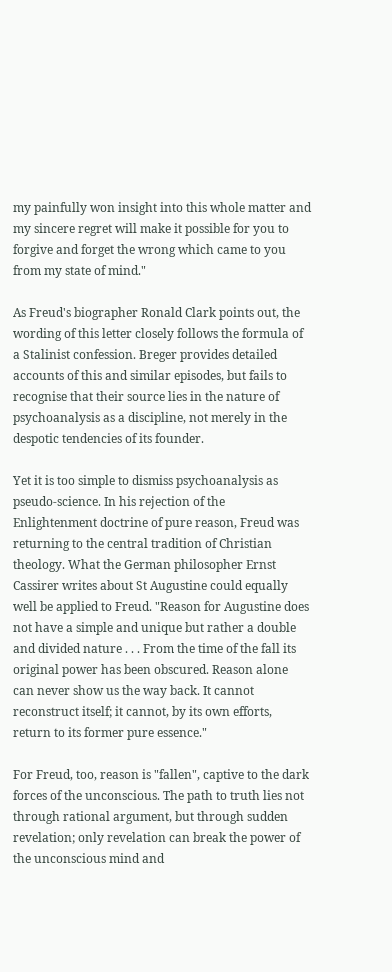my painfully won insight into this whole matter and my sincere regret will make it possible for you to forgive and forget the wrong which came to you from my state of mind."

As Freud's biographer Ronald Clark points out, the wording of this letter closely follows the formula of a Stalinist confession. Breger provides detailed accounts of this and similar episodes, but fails to recognise that their source lies in the nature of psychoanalysis as a discipline, not merely in the despotic tendencies of its founder.

Yet it is too simple to dismiss psychoanalysis as pseudo-science. In his rejection of the Enlightenment doctrine of pure reason, Freud was returning to the central tradition of Christian theology. What the German philosopher Ernst Cassirer writes about St Augustine could equally well be applied to Freud. "Reason for Augustine does not have a simple and unique but rather a double and divided nature . . . From the time of the fall its original power has been obscured. Reason alone can never show us the way back. It cannot reconstruct itself; it cannot, by its own efforts, return to its former pure essence."

For Freud, too, reason is "fallen", captive to the dark forces of the unconscious. The path to truth lies not through rational argument, but through sudden revelation; only revelation can break the power of the unconscious mind and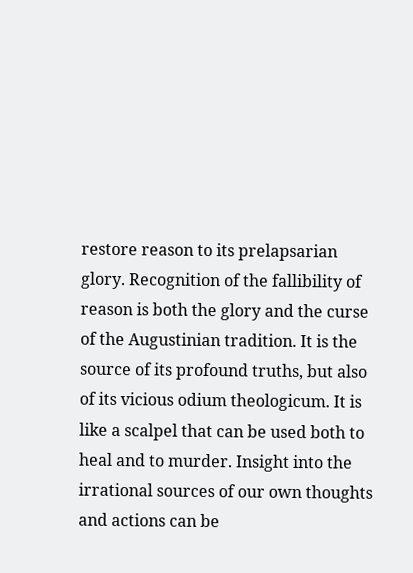restore reason to its prelapsarian glory. Recognition of the fallibility of reason is both the glory and the curse of the Augustinian tradition. It is the source of its profound truths, but also of its vicious odium theologicum. It is like a scalpel that can be used both to heal and to murder. Insight into the irrational sources of our own thoughts and actions can be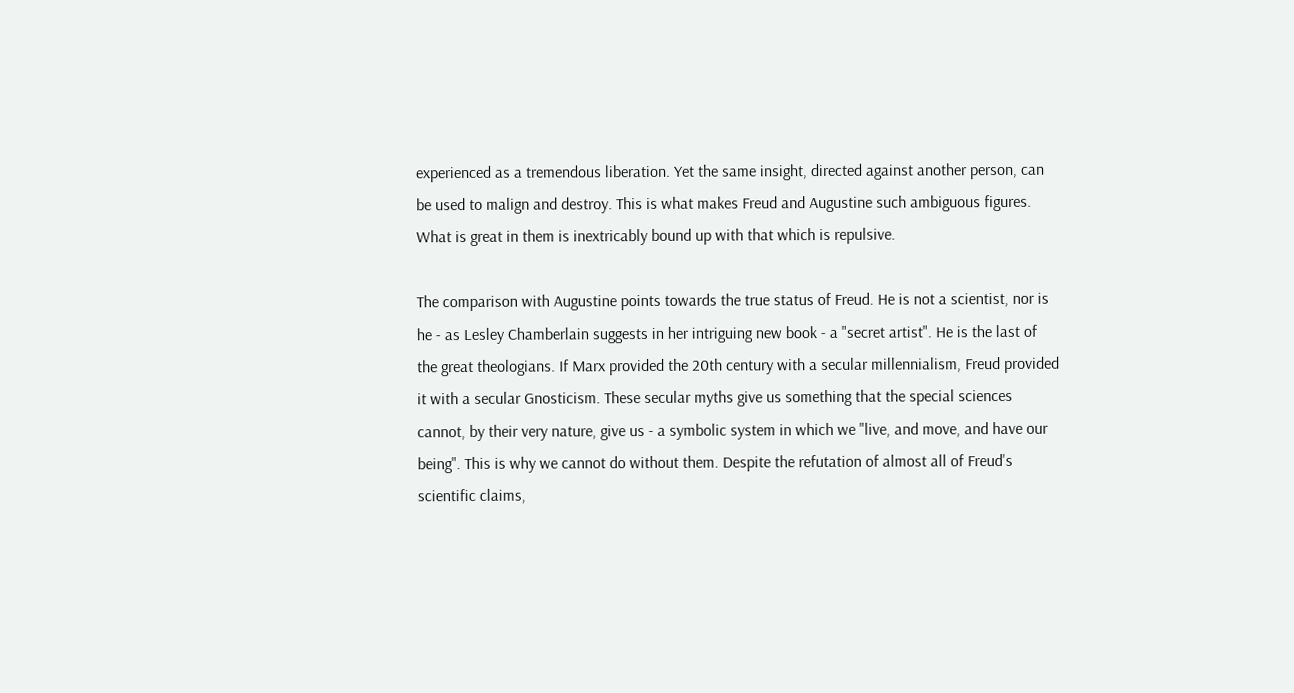experienced as a tremendous liberation. Yet the same insight, directed against another person, can be used to malign and destroy. This is what makes Freud and Augustine such ambiguous figures. What is great in them is inextricably bound up with that which is repulsive.

The comparison with Augustine points towards the true status of Freud. He is not a scientist, nor is he - as Lesley Chamberlain suggests in her intriguing new book - a "secret artist". He is the last of the great theologians. If Marx provided the 20th century with a secular millennialism, Freud provided it with a secular Gnosticism. These secular myths give us something that the special sciences cannot, by their very nature, give us - a symbolic system in which we "live, and move, and have our being". This is why we cannot do without them. Despite the refutation of almost all of Freud's scientific claims,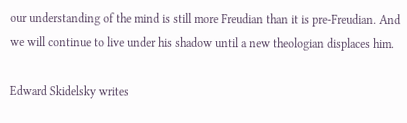our understanding of the mind is still more Freudian than it is pre-Freudian. And we will continue to live under his shadow until a new theologian displaces him.

Edward Skidelsky writes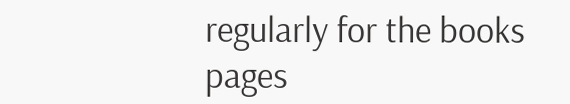regularly for the books pages